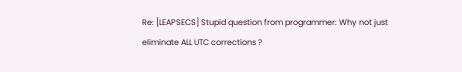Re: [LEAPSECS] Stupid question from programmer: Why not just eliminate ALL UTC corrections ?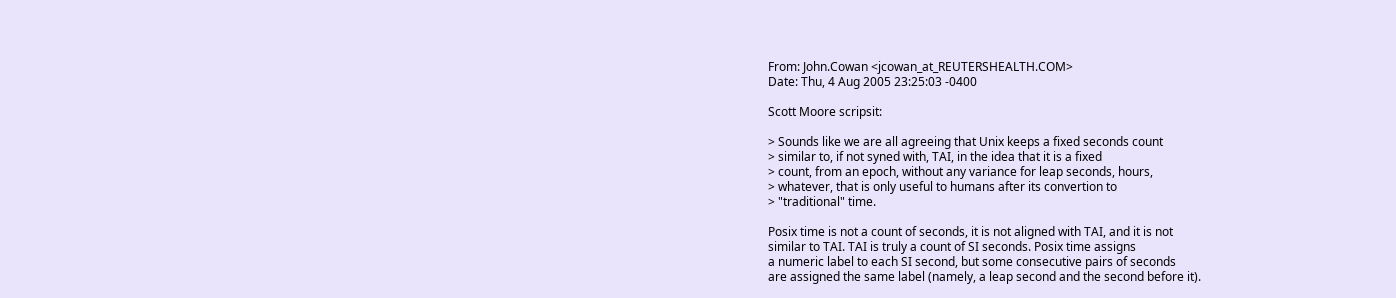From: John.Cowan <jcowan_at_REUTERSHEALTH.COM>
Date: Thu, 4 Aug 2005 23:25:03 -0400

Scott Moore scripsit:

> Sounds like we are all agreeing that Unix keeps a fixed seconds count
> similar to, if not syned with, TAI, in the idea that it is a fixed
> count, from an epoch, without any variance for leap seconds, hours,
> whatever, that is only useful to humans after its convertion to
> "traditional" time.

Posix time is not a count of seconds, it is not aligned with TAI, and it is not
similar to TAI. TAI is truly a count of SI seconds. Posix time assigns
a numeric label to each SI second, but some consecutive pairs of seconds
are assigned the same label (namely, a leap second and the second before it).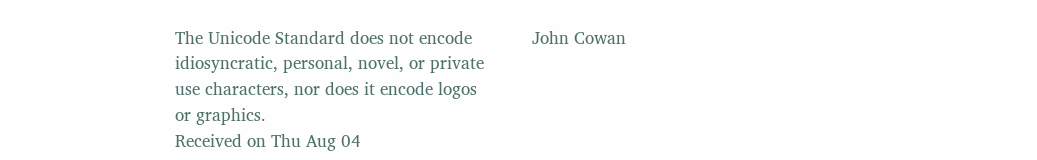The Unicode Standard does not encode            John Cowan
idiosyncratic, personal, novel, or private
use characters, nor does it encode logos
or graphics.
Received on Thu Aug 04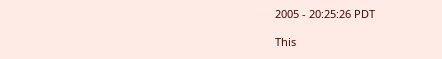2005 - 20:25:26 PDT

This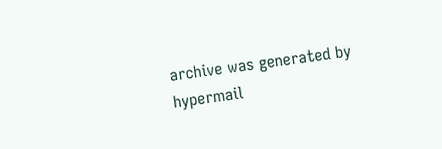archive was generated by hypermail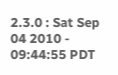2.3.0 : Sat Sep 04 2010 - 09:44:55 PDT